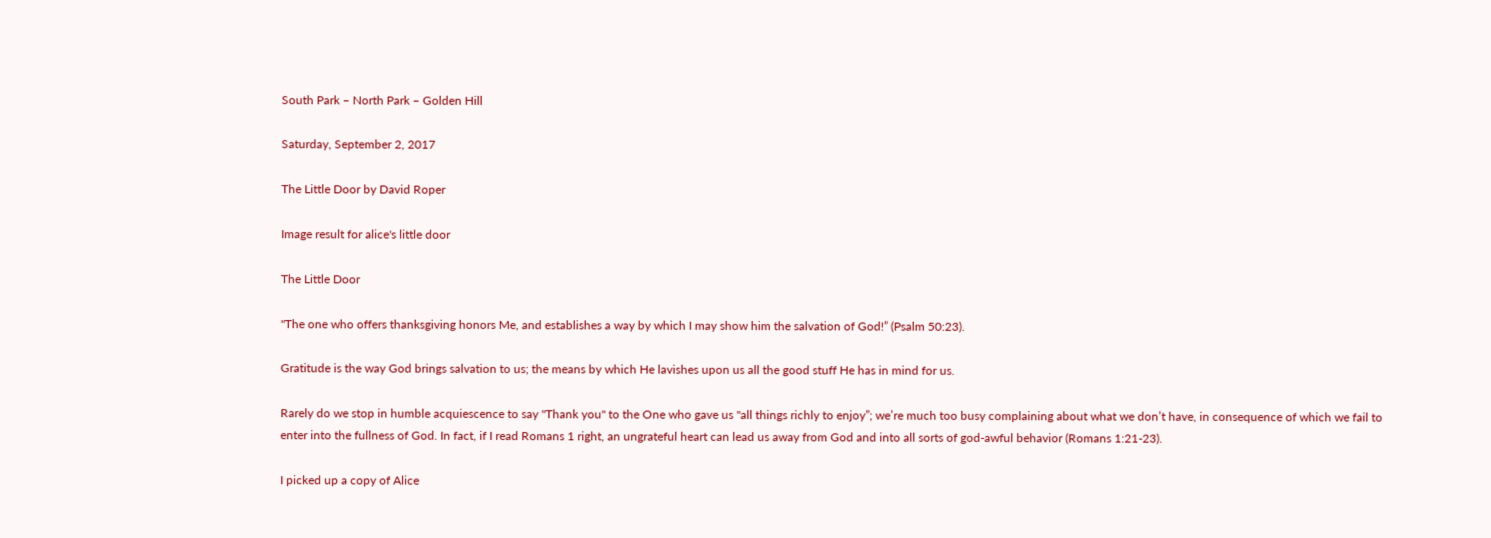South Park – North Park – Golden Hill

Saturday, September 2, 2017

The Little Door by David Roper

Image result for alice's little door

The Little Door

"The one who offers thanksgiving honors Me, and establishes a way by which I may show him the salvation of God!” (Psalm 50:23).

Gratitude is the way God brings salvation to us; the means by which He lavishes upon us all the good stuff He has in mind for us.

Rarely do we stop in humble acquiescence to say "Thank you" to the One who gave us "all things richly to enjoy”; we’re much too busy complaining about what we don’t have, in consequence of which we fail to enter into the fullness of God. In fact, if I read Romans 1 right, an ungrateful heart can lead us away from God and into all sorts of god-awful behavior (Romans 1:21-23).

I picked up a copy of Alice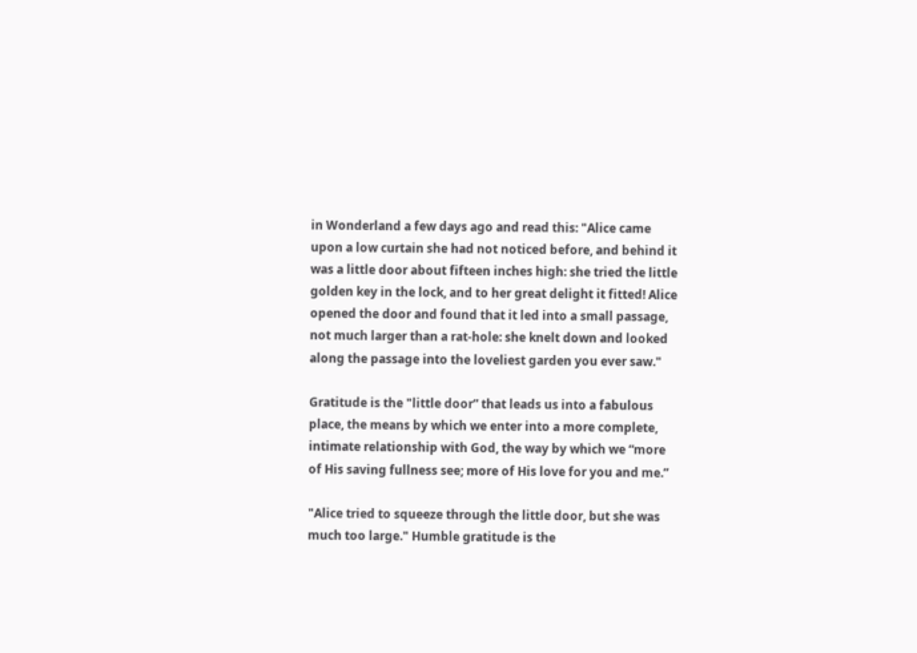in Wonderland a few days ago and read this: "Alice came upon a low curtain she had not noticed before, and behind it was a little door about fifteen inches high: she tried the little golden key in the lock, and to her great delight it fitted! Alice opened the door and found that it led into a small passage, not much larger than a rat-hole: she knelt down and looked along the passage into the loveliest garden you ever saw."

Gratitude is the "little door” that leads us into a fabulous place, the means by which we enter into a more complete, intimate relationship with God, the way by which we “more of His saving fullness see; more of His love for you and me.”

"Alice tried to squeeze through the little door, but she was much too large." Humble gratitude is the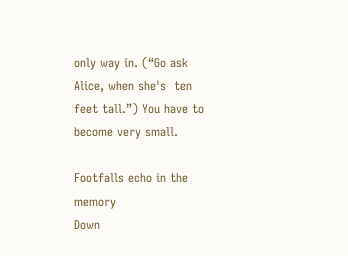only way in. (“Go ask Alice, when she's  ten feet tall.”) You have to become very small.

Footfalls echo in the memory
Down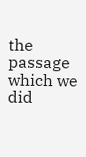the passage which we did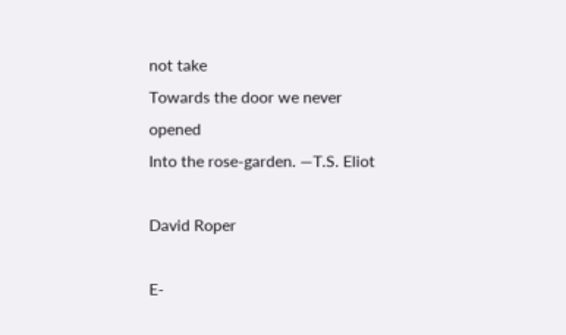not take
Towards the door we never opened
Into the rose-garden. —T.S. Eliot

David Roper

E-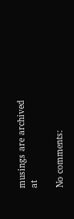musings are archived at

No comments: